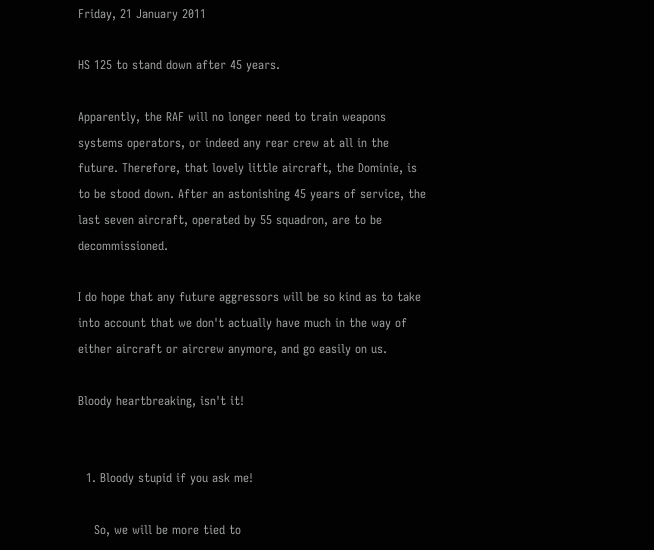Friday, 21 January 2011

HS 125 to stand down after 45 years.

Apparently, the RAF will no longer need to train weapons systems operators, or indeed any rear crew at all in the future. Therefore, that lovely little aircraft, the Dominie, is to be stood down. After an astonishing 45 years of service, the last seven aircraft, operated by 55 squadron, are to be decommissioned.

I do hope that any future aggressors will be so kind as to take into account that we don't actually have much in the way of either aircraft or aircrew anymore, and go easily on us.

Bloody heartbreaking, isn't it!


  1. Bloody stupid if you ask me!

    So, we will be more tied to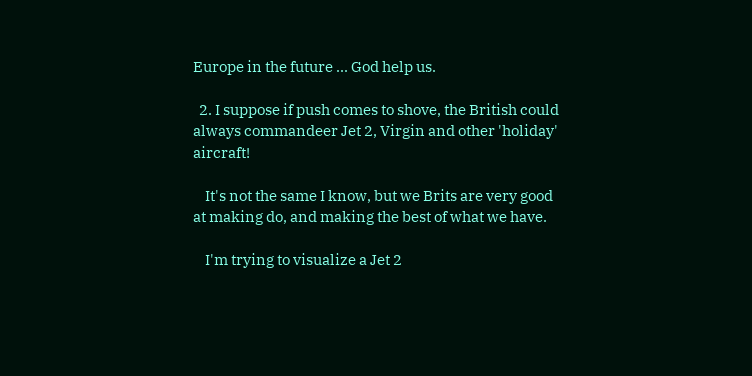Europe in the future ... God help us.

  2. I suppose if push comes to shove, the British could always commandeer Jet 2, Virgin and other 'holiday' aircraft!

    It's not the same I know, but we Brits are very good at making do, and making the best of what we have.

    I'm trying to visualize a Jet 2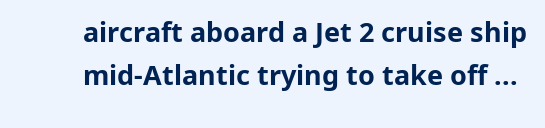aircraft aboard a Jet 2 cruise ship mid-Atlantic trying to take off ...